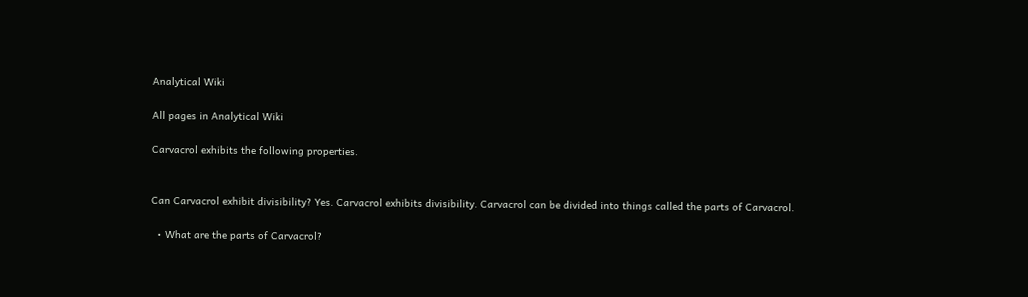Analytical Wiki

All pages in Analytical Wiki

Carvacrol exhibits the following properties.


Can Carvacrol exhibit divisibility? Yes. Carvacrol exhibits divisibility. Carvacrol can be divided into things called the parts of Carvacrol.

  • What are the parts of Carvacrol?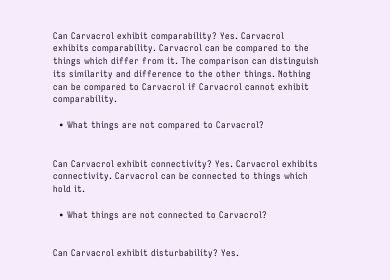Can Carvacrol exhibit comparability? Yes. Carvacrol exhibits comparability. Carvacrol can be compared to the things which differ from it. The comparison can distinguish its similarity and difference to the other things. Nothing can be compared to Carvacrol if Carvacrol cannot exhibit comparability.

  • What things are not compared to Carvacrol?


Can Carvacrol exhibit connectivity? Yes. Carvacrol exhibits connectivity. Carvacrol can be connected to things which hold it.

  • What things are not connected to Carvacrol?


Can Carvacrol exhibit disturbability? Yes.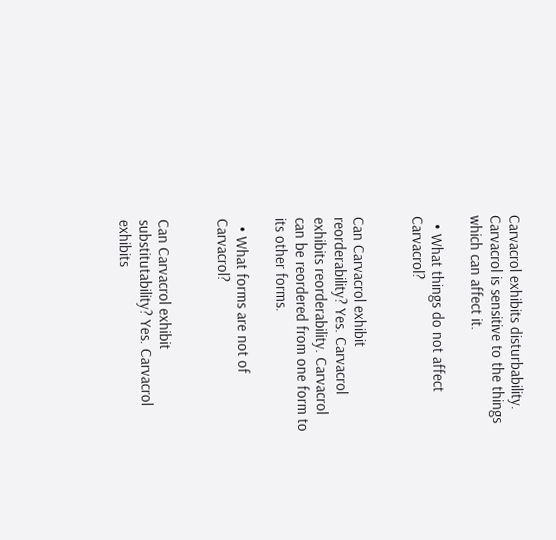Carvacrol exhibits disturbability. Carvacrol is sensitive to the things which can affect it.

  • What things do not affect Carvacrol?


Can Carvacrol exhibit reorderability? Yes. Carvacrol exhibits reorderability. Carvacrol can be reordered from one form to its other forms.

  • What forms are not of Carvacrol?


Can Carvacrol exhibit substitutability? Yes. Carvacrol exhibits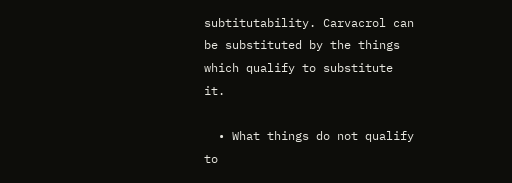subtitutability. Carvacrol can be substituted by the things which qualify to substitute it.

  • What things do not qualify to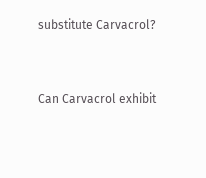substitute Carvacrol?


Can Carvacrol exhibit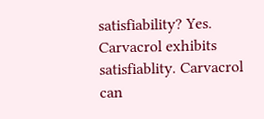satisfiability? Yes. Carvacrol exhibits satisfiablity. Carvacrol can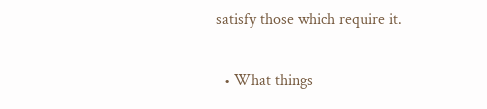satisfy those which require it.

  • What things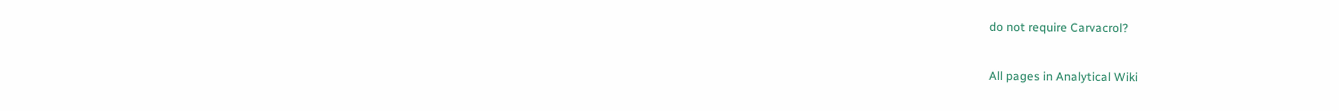do not require Carvacrol?

All pages in Analytical Wiki